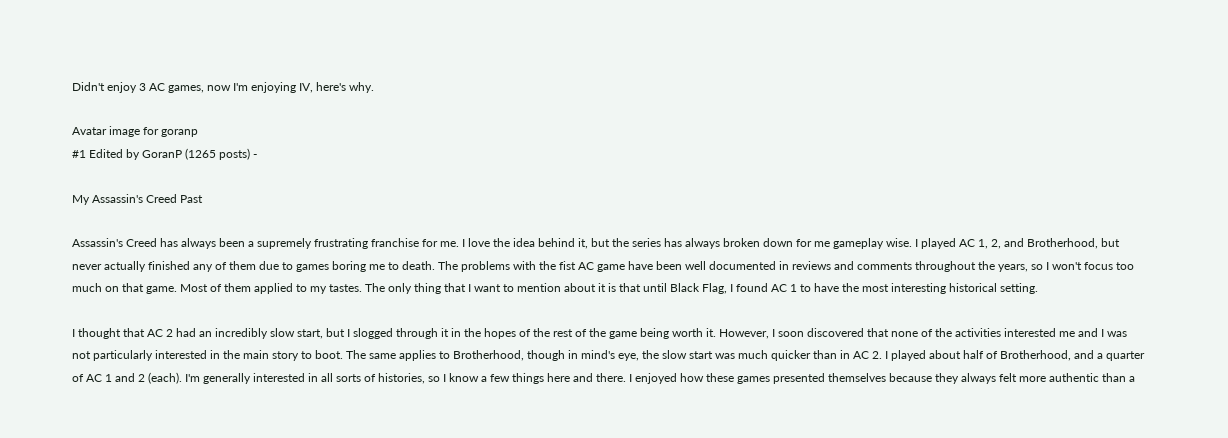Didn't enjoy 3 AC games, now I'm enjoying IV, here's why.

Avatar image for goranp
#1 Edited by GoranP (1265 posts) -

My Assassin's Creed Past

Assassin's Creed has always been a supremely frustrating franchise for me. I love the idea behind it, but the series has always broken down for me gameplay wise. I played AC 1, 2, and Brotherhood, but never actually finished any of them due to games boring me to death. The problems with the fist AC game have been well documented in reviews and comments throughout the years, so I won't focus too much on that game. Most of them applied to my tastes. The only thing that I want to mention about it is that until Black Flag, I found AC 1 to have the most interesting historical setting.

I thought that AC 2 had an incredibly slow start, but I slogged through it in the hopes of the rest of the game being worth it. However, I soon discovered that none of the activities interested me and I was not particularly interested in the main story to boot. The same applies to Brotherhood, though in mind's eye, the slow start was much quicker than in AC 2. I played about half of Brotherhood, and a quarter of AC 1 and 2 (each). I'm generally interested in all sorts of histories, so I know a few things here and there. I enjoyed how these games presented themselves because they always felt more authentic than a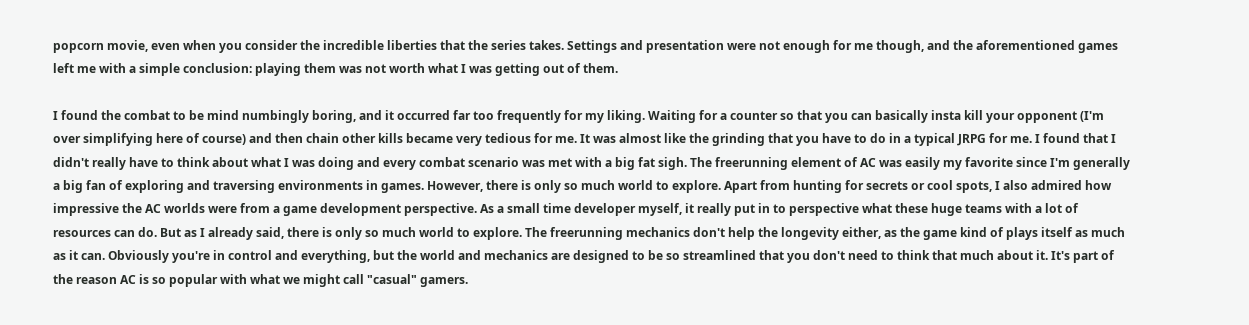popcorn movie, even when you consider the incredible liberties that the series takes. Settings and presentation were not enough for me though, and the aforementioned games left me with a simple conclusion: playing them was not worth what I was getting out of them.

I found the combat to be mind numbingly boring, and it occurred far too frequently for my liking. Waiting for a counter so that you can basically insta kill your opponent (I'm over simplifying here of course) and then chain other kills became very tedious for me. It was almost like the grinding that you have to do in a typical JRPG for me. I found that I didn't really have to think about what I was doing and every combat scenario was met with a big fat sigh. The freerunning element of AC was easily my favorite since I'm generally a big fan of exploring and traversing environments in games. However, there is only so much world to explore. Apart from hunting for secrets or cool spots, I also admired how impressive the AC worlds were from a game development perspective. As a small time developer myself, it really put in to perspective what these huge teams with a lot of resources can do. But as I already said, there is only so much world to explore. The freerunning mechanics don't help the longevity either, as the game kind of plays itself as much as it can. Obviously you're in control and everything, but the world and mechanics are designed to be so streamlined that you don't need to think that much about it. It's part of the reason AC is so popular with what we might call "casual" gamers.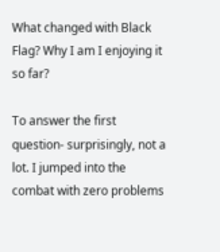What changed with Black Flag? Why I am I enjoying it so far?

To answer the first question- surprisingly, not a lot. I jumped into the combat with zero problems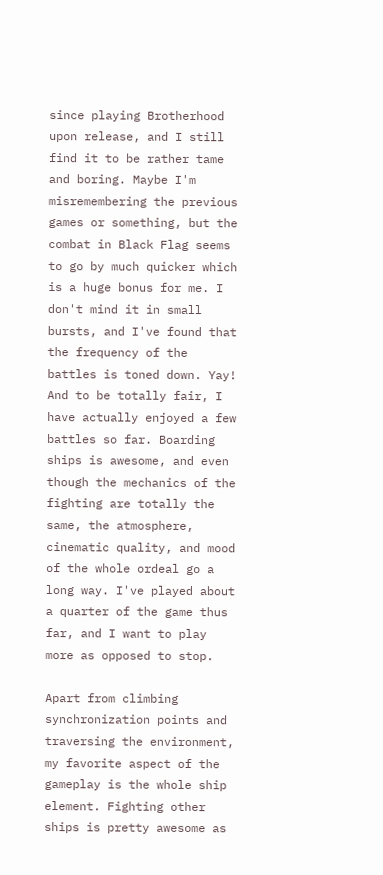since playing Brotherhood upon release, and I still find it to be rather tame and boring. Maybe I'm misremembering the previous games or something, but the combat in Black Flag seems to go by much quicker which is a huge bonus for me. I don't mind it in small bursts, and I've found that the frequency of the battles is toned down. Yay! And to be totally fair, I have actually enjoyed a few battles so far. Boarding ships is awesome, and even though the mechanics of the fighting are totally the same, the atmosphere, cinematic quality, and mood of the whole ordeal go a long way. I've played about a quarter of the game thus far, and I want to play more as opposed to stop.

Apart from climbing synchronization points and traversing the environment, my favorite aspect of the gameplay is the whole ship element. Fighting other ships is pretty awesome as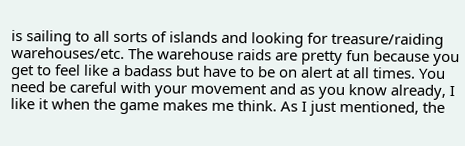is sailing to all sorts of islands and looking for treasure/raiding warehouses/etc. The warehouse raids are pretty fun because you get to feel like a badass but have to be on alert at all times. You need be careful with your movement and as you know already, I like it when the game makes me think. As I just mentioned, the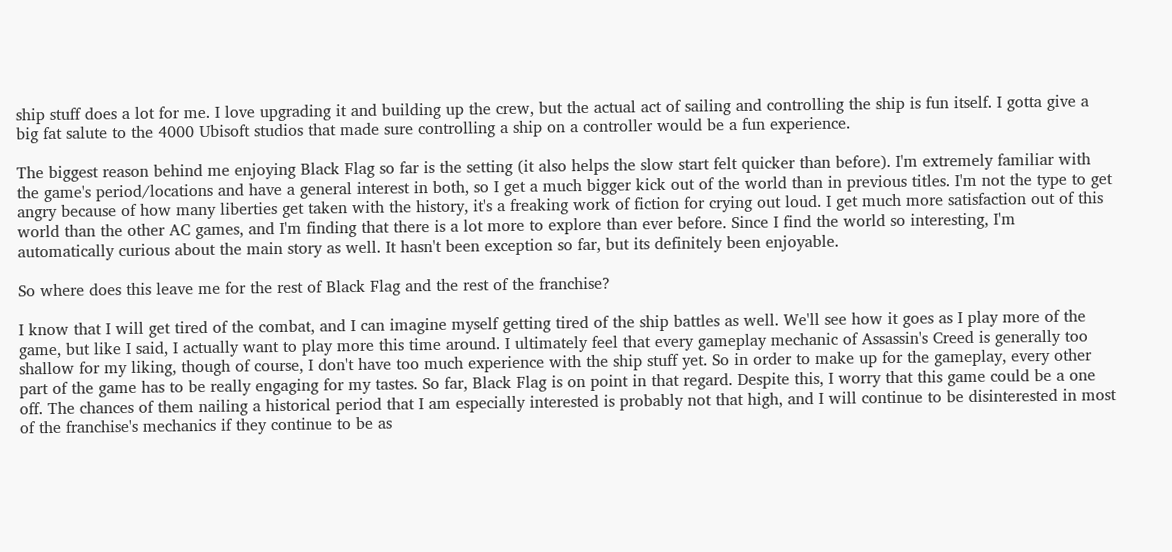ship stuff does a lot for me. I love upgrading it and building up the crew, but the actual act of sailing and controlling the ship is fun itself. I gotta give a big fat salute to the 4000 Ubisoft studios that made sure controlling a ship on a controller would be a fun experience.

The biggest reason behind me enjoying Black Flag so far is the setting (it also helps the slow start felt quicker than before). I'm extremely familiar with the game's period/locations and have a general interest in both, so I get a much bigger kick out of the world than in previous titles. I'm not the type to get angry because of how many liberties get taken with the history, it's a freaking work of fiction for crying out loud. I get much more satisfaction out of this world than the other AC games, and I'm finding that there is a lot more to explore than ever before. Since I find the world so interesting, I'm automatically curious about the main story as well. It hasn't been exception so far, but its definitely been enjoyable.

So where does this leave me for the rest of Black Flag and the rest of the franchise?

I know that I will get tired of the combat, and I can imagine myself getting tired of the ship battles as well. We'll see how it goes as I play more of the game, but like I said, I actually want to play more this time around. I ultimately feel that every gameplay mechanic of Assassin's Creed is generally too shallow for my liking, though of course, I don't have too much experience with the ship stuff yet. So in order to make up for the gameplay, every other part of the game has to be really engaging for my tastes. So far, Black Flag is on point in that regard. Despite this, I worry that this game could be a one off. The chances of them nailing a historical period that I am especially interested is probably not that high, and I will continue to be disinterested in most of the franchise's mechanics if they continue to be as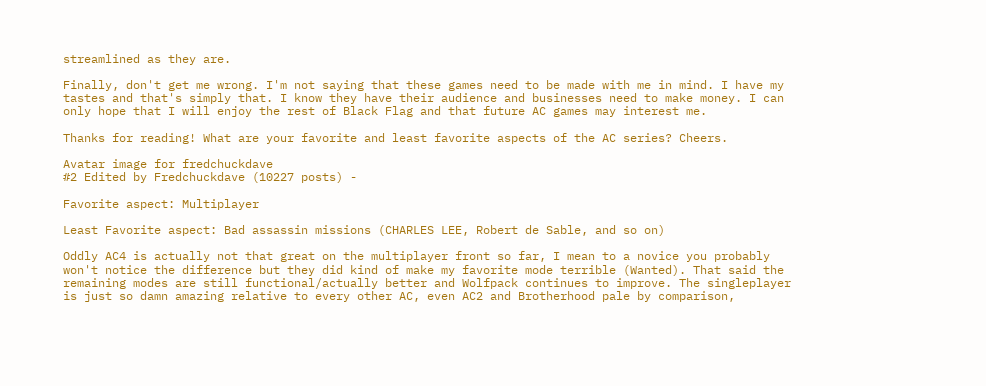streamlined as they are.

Finally, don't get me wrong. I'm not saying that these games need to be made with me in mind. I have my tastes and that's simply that. I know they have their audience and businesses need to make money. I can only hope that I will enjoy the rest of Black Flag and that future AC games may interest me.

Thanks for reading! What are your favorite and least favorite aspects of the AC series? Cheers.

Avatar image for fredchuckdave
#2 Edited by Fredchuckdave (10227 posts) -

Favorite aspect: Multiplayer

Least Favorite aspect: Bad assassin missions (CHARLES LEE, Robert de Sable, and so on)

Oddly AC4 is actually not that great on the multiplayer front so far, I mean to a novice you probably won't notice the difference but they did kind of make my favorite mode terrible (Wanted). That said the remaining modes are still functional/actually better and Wolfpack continues to improve. The singleplayer is just so damn amazing relative to every other AC, even AC2 and Brotherhood pale by comparison,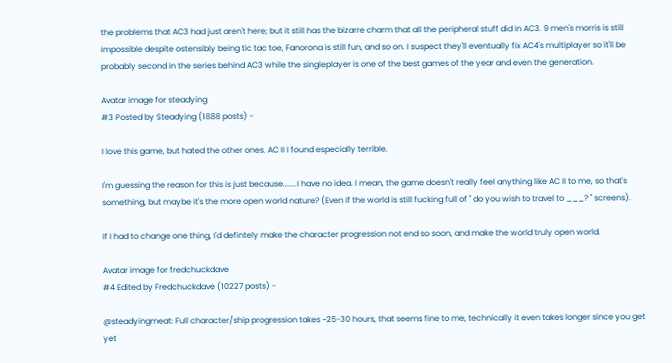the problems that AC3 had just aren't here; but it still has the bizarre charm that all the peripheral stuff did in AC3. 9 men's morris is still impossible despite ostensibly being tic tac toe, Fanorona is still fun, and so on. I suspect they'll eventually fix AC4's multiplayer so it'll be probably second in the series behind AC3 while the singleplayer is one of the best games of the year and even the generation.

Avatar image for steadying
#3 Posted by Steadying (1888 posts) -

I love this game, but hated the other ones. AC II I found especially terrible.

I'm guessing the reason for this is just because.......I have no idea. I mean, the game doesn't really feel anything like AC II to me, so that's something, but maybe it's the more open world nature? (Even if the world is still fucking full of " do you wish to travel to ___? " screens).

If I had to change one thing, I'd defintely make the character progression not end so soon, and make the world truly open world.

Avatar image for fredchuckdave
#4 Edited by Fredchuckdave (10227 posts) -

@steadyingmeat: Full character/ship progression takes ~25-30 hours, that seems fine to me, technically it even takes longer since you get yet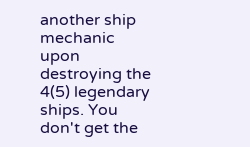another ship mechanic upon destroying the 4(5) legendary ships. You don't get the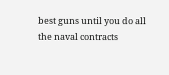best guns until you do all the naval contracts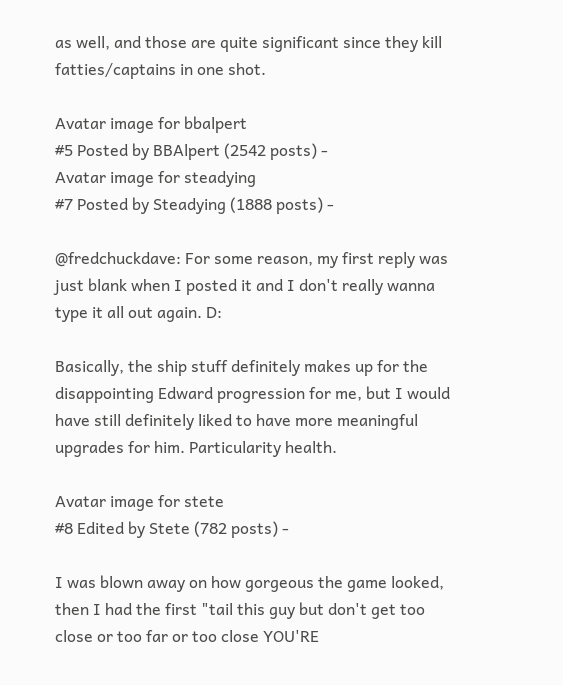as well, and those are quite significant since they kill fatties/captains in one shot.

Avatar image for bbalpert
#5 Posted by BBAlpert (2542 posts) -
Avatar image for steadying
#7 Posted by Steadying (1888 posts) -

@fredchuckdave: For some reason, my first reply was just blank when I posted it and I don't really wanna type it all out again. D:

Basically, the ship stuff definitely makes up for the disappointing Edward progression for me, but I would have still definitely liked to have more meaningful upgrades for him. Particularity health.

Avatar image for stete
#8 Edited by Stete (782 posts) -

I was blown away on how gorgeous the game looked, then I had the first "tail this guy but don't get too close or too far or too close YOU'RE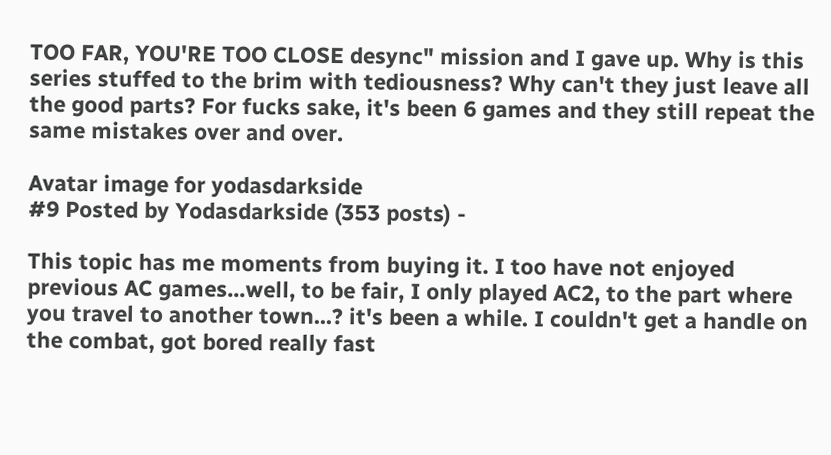TOO FAR, YOU'RE TOO CLOSE desync" mission and I gave up. Why is this series stuffed to the brim with tediousness? Why can't they just leave all the good parts? For fucks sake, it's been 6 games and they still repeat the same mistakes over and over.

Avatar image for yodasdarkside
#9 Posted by Yodasdarkside (353 posts) -

This topic has me moments from buying it. I too have not enjoyed previous AC games...well, to be fair, I only played AC2, to the part where you travel to another town...? it's been a while. I couldn't get a handle on the combat, got bored really fast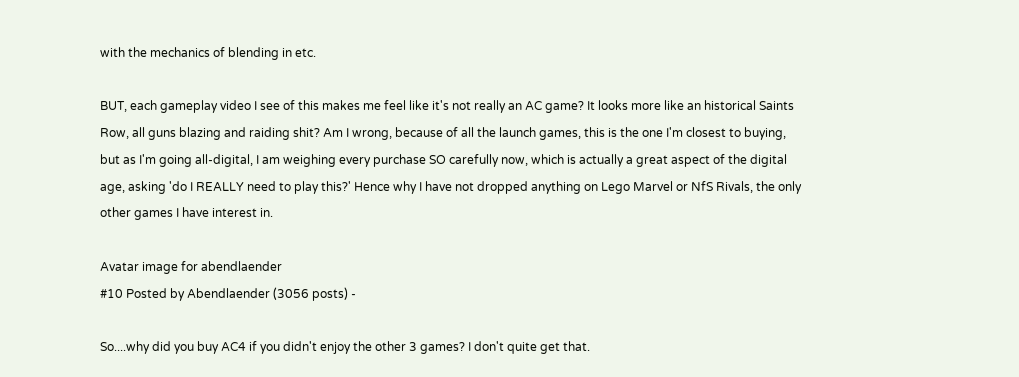with the mechanics of blending in etc.

BUT, each gameplay video I see of this makes me feel like it's not really an AC game? It looks more like an historical Saints Row, all guns blazing and raiding shit? Am I wrong, because of all the launch games, this is the one I'm closest to buying, but as I'm going all-digital, I am weighing every purchase SO carefully now, which is actually a great aspect of the digital age, asking 'do I REALLY need to play this?' Hence why I have not dropped anything on Lego Marvel or NfS Rivals, the only other games I have interest in.

Avatar image for abendlaender
#10 Posted by Abendlaender (3056 posts) -

So....why did you buy AC4 if you didn't enjoy the other 3 games? I don't quite get that.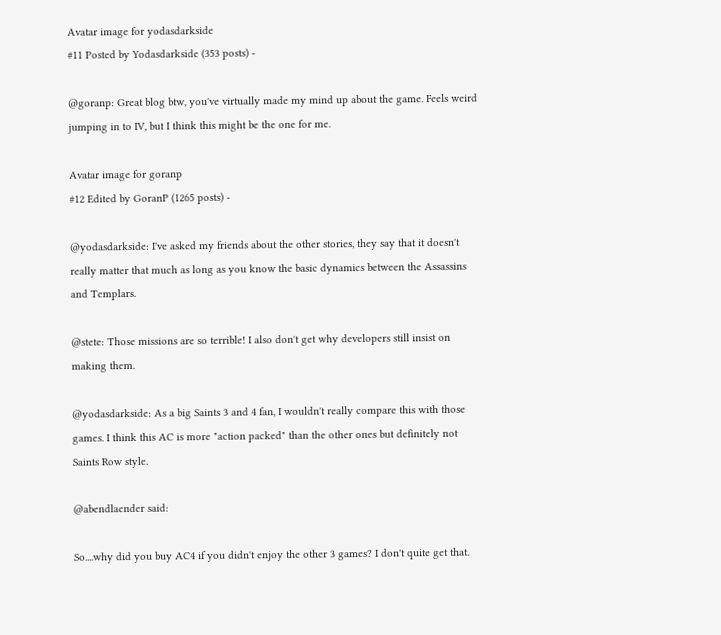Avatar image for yodasdarkside
#11 Posted by Yodasdarkside (353 posts) -

@goranp: Great blog btw, you've virtually made my mind up about the game. Feels weird jumping in to IV, but I think this might be the one for me.

Avatar image for goranp
#12 Edited by GoranP (1265 posts) -

@yodasdarkside: I've asked my friends about the other stories, they say that it doesn't really matter that much as long as you know the basic dynamics between the Assassins and Templars.

@stete: Those missions are so terrible! I also don't get why developers still insist on making them.

@yodasdarkside: As a big Saints 3 and 4 fan, I wouldn't really compare this with those games. I think this AC is more "action packed" than the other ones but definitely not Saints Row style.

@abendlaender said:

So....why did you buy AC4 if you didn't enjoy the other 3 games? I don't quite get that.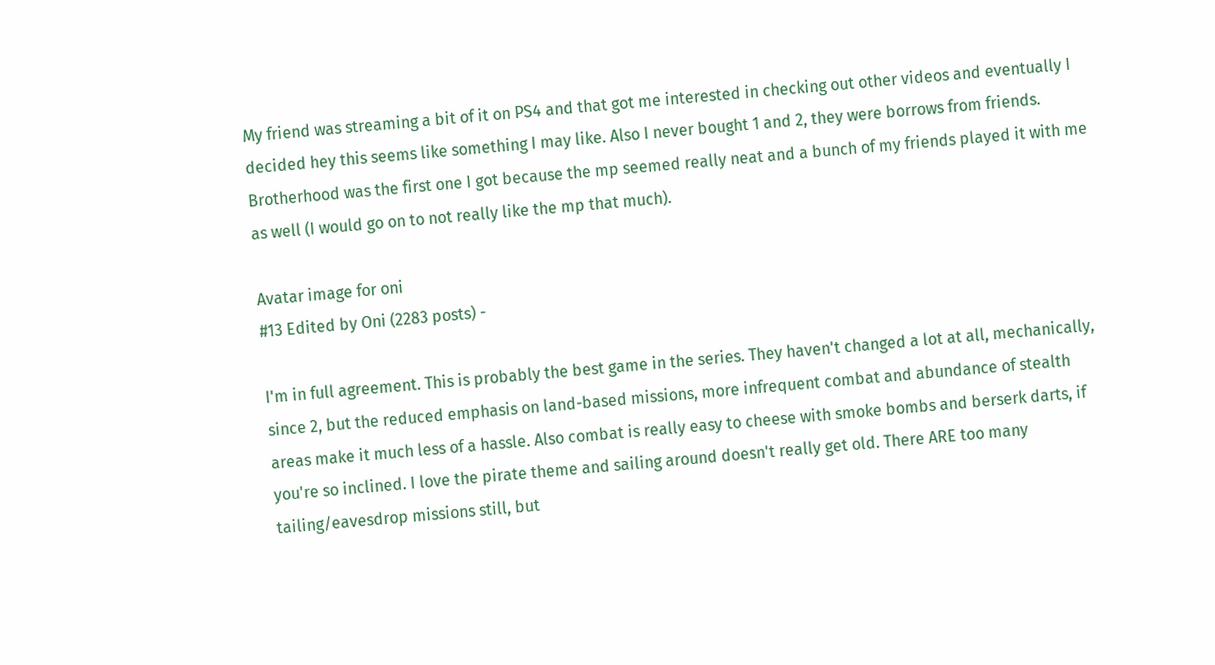My friend was streaming a bit of it on PS4 and that got me interested in checking out other videos and eventually I decided hey this seems like something I may like. Also I never bought 1 and 2, they were borrows from friends. Brotherhood was the first one I got because the mp seemed really neat and a bunch of my friends played it with me as well (I would go on to not really like the mp that much).

Avatar image for oni
#13 Edited by Oni (2283 posts) -

I'm in full agreement. This is probably the best game in the series. They haven't changed a lot at all, mechanically, since 2, but the reduced emphasis on land-based missions, more infrequent combat and abundance of stealth areas make it much less of a hassle. Also combat is really easy to cheese with smoke bombs and berserk darts, if you're so inclined. I love the pirate theme and sailing around doesn't really get old. There ARE too many tailing/eavesdrop missions still, but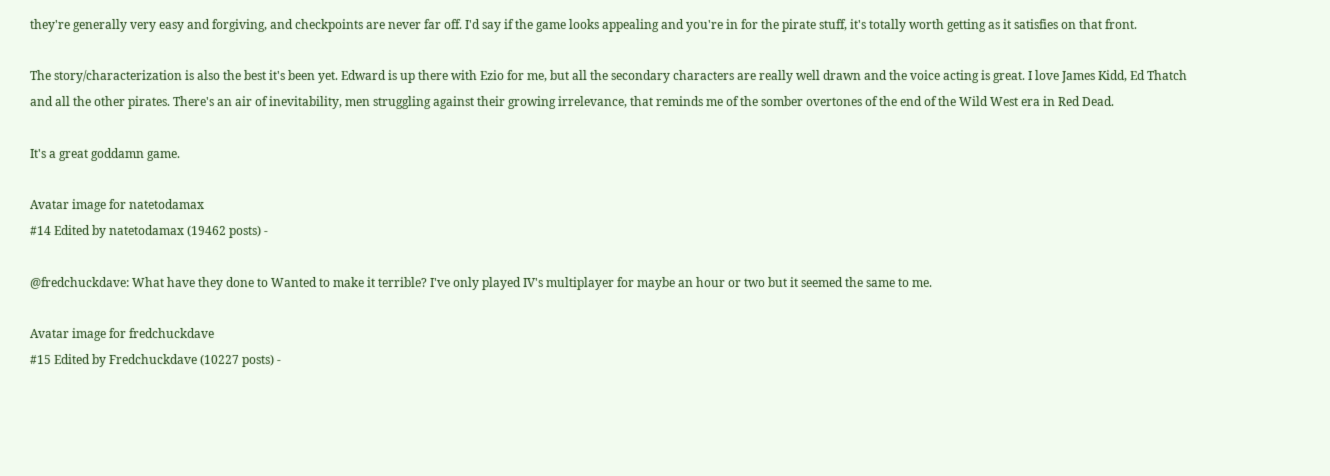they're generally very easy and forgiving, and checkpoints are never far off. I'd say if the game looks appealing and you're in for the pirate stuff, it's totally worth getting as it satisfies on that front.

The story/characterization is also the best it's been yet. Edward is up there with Ezio for me, but all the secondary characters are really well drawn and the voice acting is great. I love James Kidd, Ed Thatch and all the other pirates. There's an air of inevitability, men struggling against their growing irrelevance, that reminds me of the somber overtones of the end of the Wild West era in Red Dead.

It's a great goddamn game.

Avatar image for natetodamax
#14 Edited by natetodamax (19462 posts) -

@fredchuckdave: What have they done to Wanted to make it terrible? I've only played IV's multiplayer for maybe an hour or two but it seemed the same to me.

Avatar image for fredchuckdave
#15 Edited by Fredchuckdave (10227 posts) -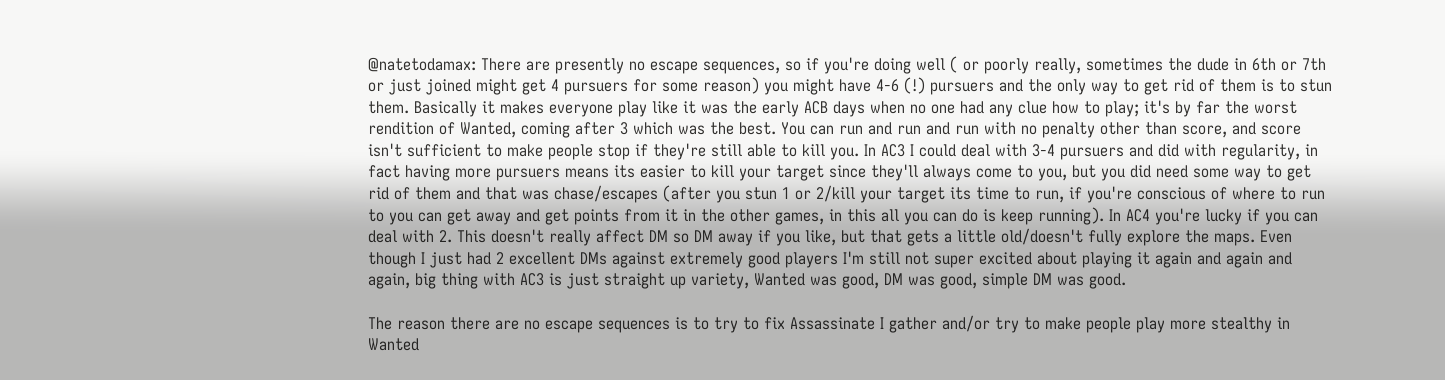@natetodamax: There are presently no escape sequences, so if you're doing well ( or poorly really, sometimes the dude in 6th or 7th or just joined might get 4 pursuers for some reason) you might have 4-6 (!) pursuers and the only way to get rid of them is to stun them. Basically it makes everyone play like it was the early ACB days when no one had any clue how to play; it's by far the worst rendition of Wanted, coming after 3 which was the best. You can run and run and run with no penalty other than score, and score isn't sufficient to make people stop if they're still able to kill you. In AC3 I could deal with 3-4 pursuers and did with regularity, in fact having more pursuers means its easier to kill your target since they'll always come to you, but you did need some way to get rid of them and that was chase/escapes (after you stun 1 or 2/kill your target its time to run, if you're conscious of where to run to you can get away and get points from it in the other games, in this all you can do is keep running). In AC4 you're lucky if you can deal with 2. This doesn't really affect DM so DM away if you like, but that gets a little old/doesn't fully explore the maps. Even though I just had 2 excellent DMs against extremely good players I'm still not super excited about playing it again and again and again, big thing with AC3 is just straight up variety, Wanted was good, DM was good, simple DM was good.

The reason there are no escape sequences is to try to fix Assassinate I gather and/or try to make people play more stealthy in Wanted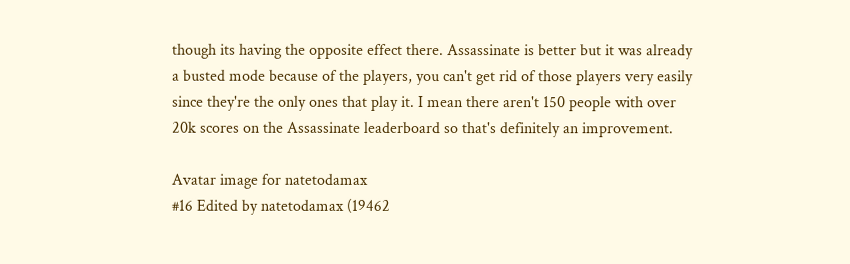though its having the opposite effect there. Assassinate is better but it was already a busted mode because of the players, you can't get rid of those players very easily since they're the only ones that play it. I mean there aren't 150 people with over 20k scores on the Assassinate leaderboard so that's definitely an improvement.

Avatar image for natetodamax
#16 Edited by natetodamax (19462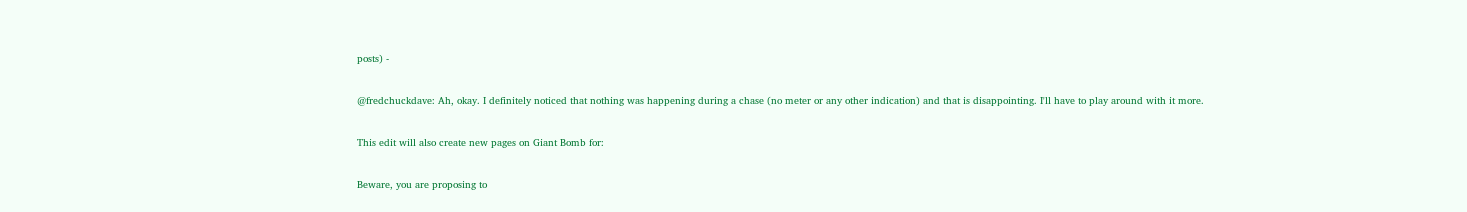posts) -

@fredchuckdave: Ah, okay. I definitely noticed that nothing was happening during a chase (no meter or any other indication) and that is disappointing. I'll have to play around with it more.

This edit will also create new pages on Giant Bomb for:

Beware, you are proposing to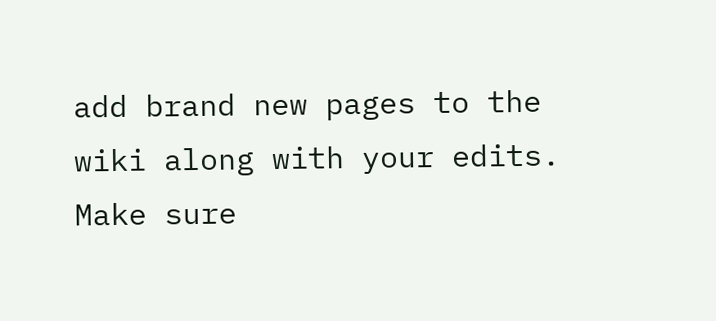add brand new pages to the wiki along with your edits. Make sure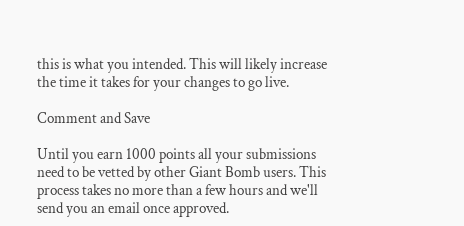this is what you intended. This will likely increase the time it takes for your changes to go live.

Comment and Save

Until you earn 1000 points all your submissions need to be vetted by other Giant Bomb users. This process takes no more than a few hours and we'll send you an email once approved.